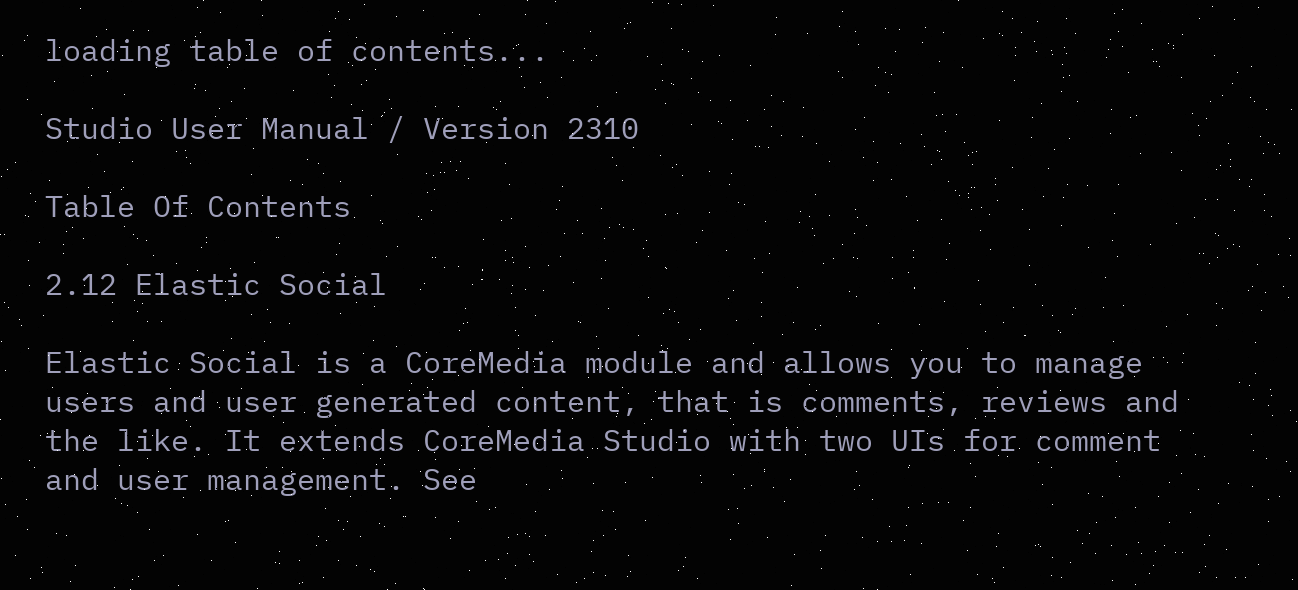loading table of contents...

Studio User Manual / Version 2310

Table Of Contents

2.12 Elastic Social

Elastic Social is a CoreMedia module and allows you to manage users and user generated content, that is comments, reviews and the like. It extends CoreMedia Studio with two UIs for comment and user management. See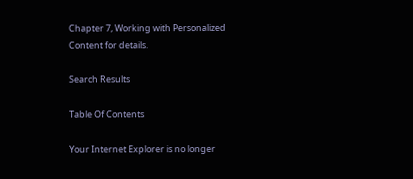Chapter 7, Working with Personalized Content for details.

Search Results

Table Of Contents

Your Internet Explorer is no longer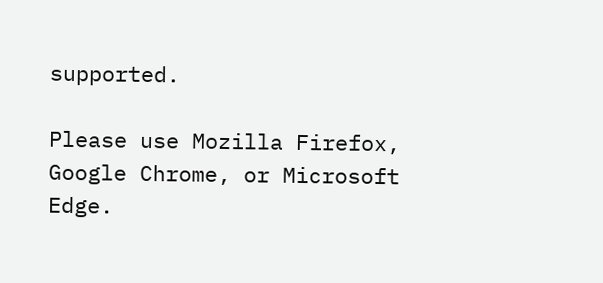supported.

Please use Mozilla Firefox, Google Chrome, or Microsoft Edge.